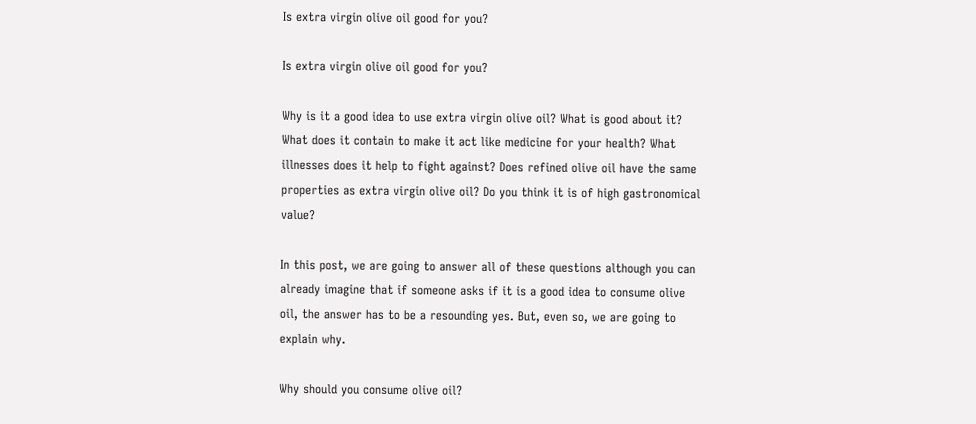Is extra virgin olive oil good for you?

Is extra virgin olive oil good for you?

Why is it a good idea to use extra virgin olive oil? What is good about it? What does it contain to make it act like medicine for your health? What illnesses does it help to fight against? Does refined olive oil have the same properties as extra virgin olive oil? Do you think it is of high gastronomical value?

In this post, we are going to answer all of these questions although you can already imagine that if someone asks if it is a good idea to consume olive oil, the answer has to be a resounding yes. But, even so, we are going to explain why.

Why should you consume olive oil?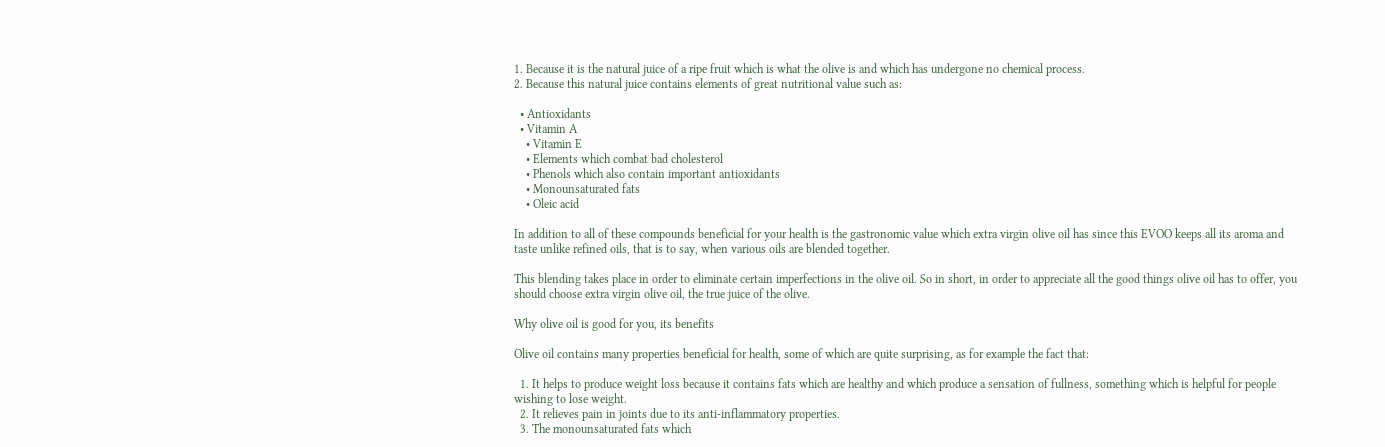1. Because it is the natural juice of a ripe fruit which is what the olive is and which has undergone no chemical process.
2. Because this natural juice contains elements of great nutritional value such as:

  • Antioxidants
  • Vitamin A
    • Vitamin E
    • Elements which combat bad cholesterol
    • Phenols which also contain important antioxidants
    • Monounsaturated fats
    • Oleic acid

In addition to all of these compounds beneficial for your health is the gastronomic value which extra virgin olive oil has since this EVOO keeps all its aroma and taste unlike refined oils, that is to say, when various oils are blended together.

This blending takes place in order to eliminate certain imperfections in the olive oil. So in short, in order to appreciate all the good things olive oil has to offer, you should choose extra virgin olive oil, the true juice of the olive.

Why olive oil is good for you, its benefits

Olive oil contains many properties beneficial for health, some of which are quite surprising, as for example the fact that:

  1. It helps to produce weight loss because it contains fats which are healthy and which produce a sensation of fullness, something which is helpful for people wishing to lose weight.
  2. It relieves pain in joints due to its anti-inflammatory properties.
  3. The monounsaturated fats which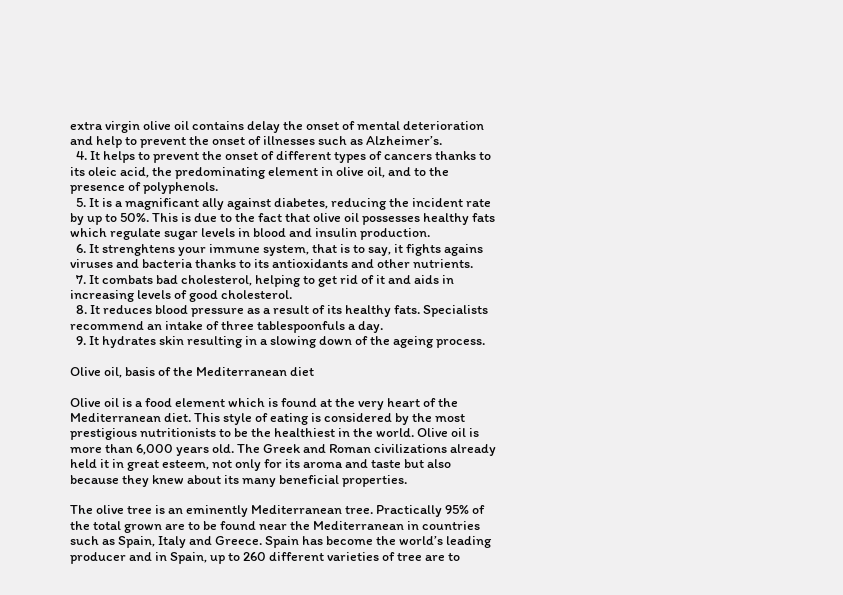extra virgin olive oil contains delay the onset of mental deterioration and help to prevent the onset of illnesses such as Alzheimer’s.
  4. It helps to prevent the onset of different types of cancers thanks to its oleic acid, the predominating element in olive oil, and to the presence of polyphenols.
  5. It is a magnificant ally against diabetes, reducing the incident rate by up to 50%. This is due to the fact that olive oil possesses healthy fats which regulate sugar levels in blood and insulin production.
  6. It strenghtens your immune system, that is to say, it fights agains viruses and bacteria thanks to its antioxidants and other nutrients.
  7. It combats bad cholesterol, helping to get rid of it and aids in increasing levels of good cholesterol.
  8. It reduces blood pressure as a result of its healthy fats. Specialists recommend an intake of three tablespoonfuls a day.
  9. It hydrates skin resulting in a slowing down of the ageing process.

Olive oil, basis of the Mediterranean diet

Olive oil is a food element which is found at the very heart of the Mediterranean diet. This style of eating is considered by the most prestigious nutritionists to be the healthiest in the world. Olive oil is more than 6,000 years old. The Greek and Roman civilizations already held it in great esteem, not only for its aroma and taste but also because they knew about its many beneficial properties.

The olive tree is an eminently Mediterranean tree. Practically 95% of the total grown are to be found near the Mediterranean in countries such as Spain, Italy and Greece. Spain has become the world’s leading producer and in Spain, up to 260 different varieties of tree are to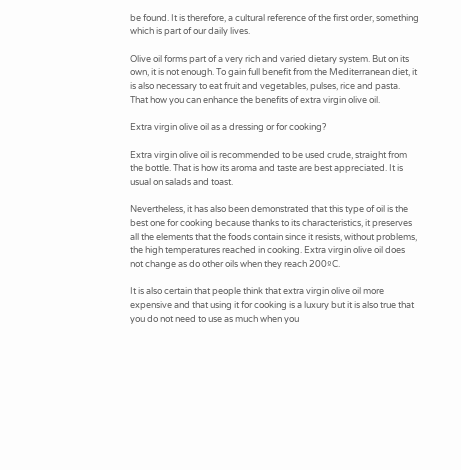be found. It is therefore, a cultural reference of the first order, something which is part of our daily lives.

Olive oil forms part of a very rich and varied dietary system. But on its own, it is not enough. To gain full benefit from the Mediterranean diet, it is also necessary to eat fruit and vegetables, pulses, rice and pasta. That how you can enhance the benefits of extra virgin olive oil.

Extra virgin olive oil as a dressing or for cooking?

Extra virgin olive oil is recommended to be used crude, straight from the bottle. That is how its aroma and taste are best appreciated. It is usual on salads and toast.

Nevertheless, it has also been demonstrated that this type of oil is the best one for cooking because thanks to its characteristics, it preserves all the elements that the foods contain since it resists, without problems, the high temperatures reached in cooking. Extra virgin olive oil does not change as do other oils when they reach 200ºC.

It is also certain that people think that extra virgin olive oil more expensive and that using it for cooking is a luxury but it is also true that you do not need to use as much when you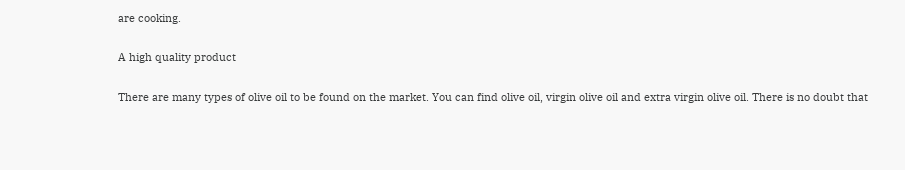are cooking.

A high quality product

There are many types of olive oil to be found on the market. You can find olive oil, virgin olive oil and extra virgin olive oil. There is no doubt that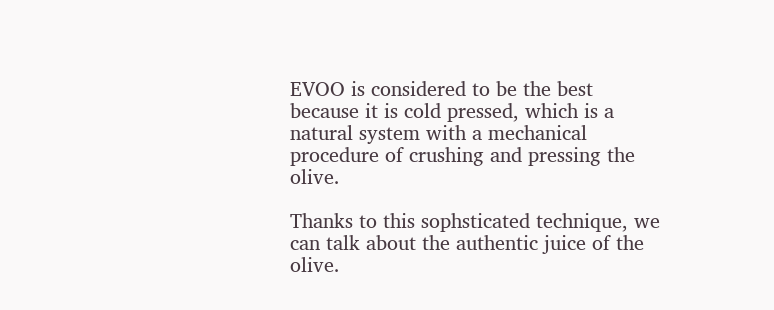EVOO is considered to be the best because it is cold pressed, which is a natural system with a mechanical procedure of crushing and pressing the olive.

Thanks to this sophsticated technique, we can talk about the authentic juice of the olive.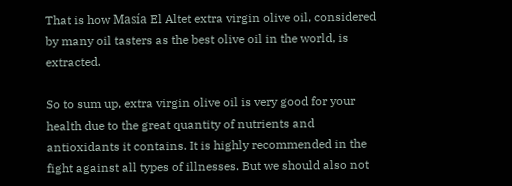That is how Masía El Altet extra virgin olive oil, considered by many oil tasters as the best olive oil in the world, is extracted.

So to sum up, extra virgin olive oil is very good for your health due to the great quantity of nutrients and antioxidants it contains. It is highly recommended in the fight against all types of illnesses. But we should also not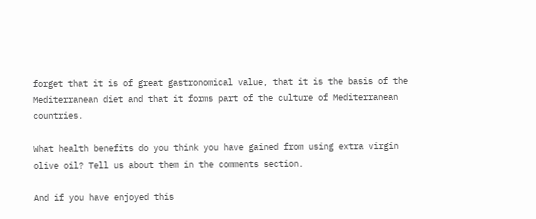forget that it is of great gastronomical value, that it is the basis of the Mediterranean diet and that it forms part of the culture of Mediterranean countries.

What health benefits do you think you have gained from using extra virgin olive oil? Tell us about them in the comments section.

And if you have enjoyed this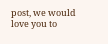post, we would love you to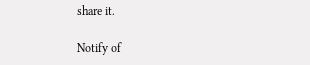share it.

Notify of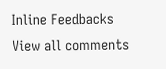Inline Feedbacks
View all comments